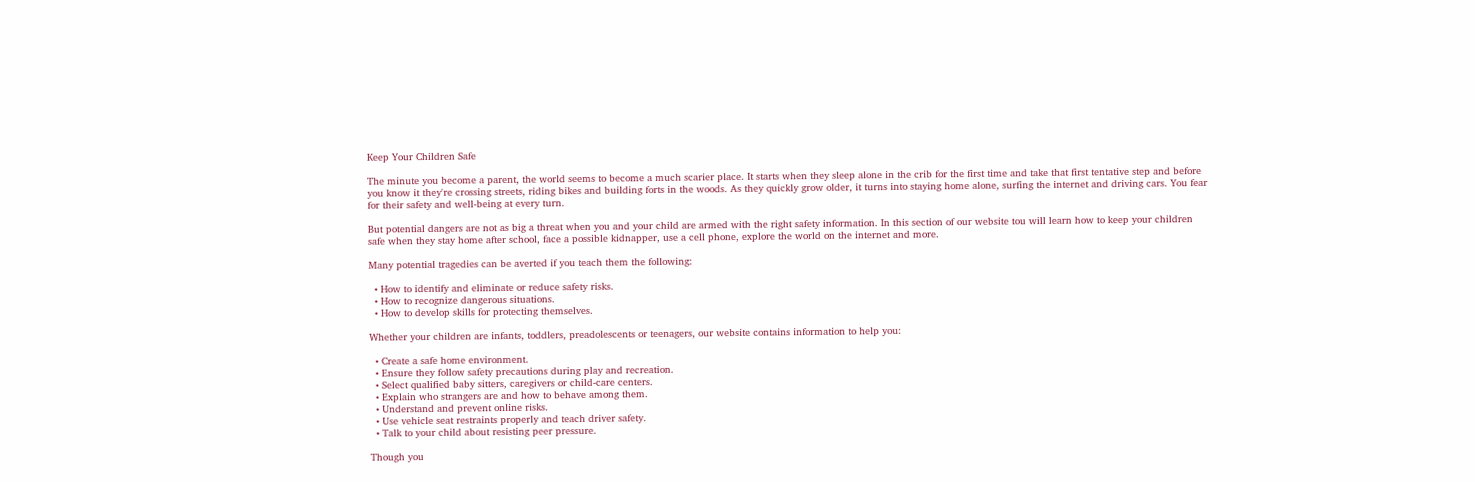Keep Your Children Safe

The minute you become a parent, the world seems to become a much scarier place. It starts when they sleep alone in the crib for the first time and take that first tentative step and before you know it they're crossing streets, riding bikes and building forts in the woods. As they quickly grow older, it turns into staying home alone, surfing the internet and driving cars. You fear for their safety and well-being at every turn.

But potential dangers are not as big a threat when you and your child are armed with the right safety information. In this section of our website tou will learn how to keep your children safe when they stay home after school, face a possible kidnapper, use a cell phone, explore the world on the internet and more.

Many potential tragedies can be averted if you teach them the following:

  • How to identify and eliminate or reduce safety risks.
  • How to recognize dangerous situations.
  • How to develop skills for protecting themselves.

Whether your children are infants, toddlers, preadolescents or teenagers, our website contains information to help you:

  • Create a safe home environment.
  • Ensure they follow safety precautions during play and recreation.
  • Select qualified baby sitters, caregivers or child-care centers.
  • Explain who strangers are and how to behave among them.
  • Understand and prevent online risks.
  • Use vehicle seat restraints properly and teach driver safety.
  • Talk to your child about resisting peer pressure.

Though you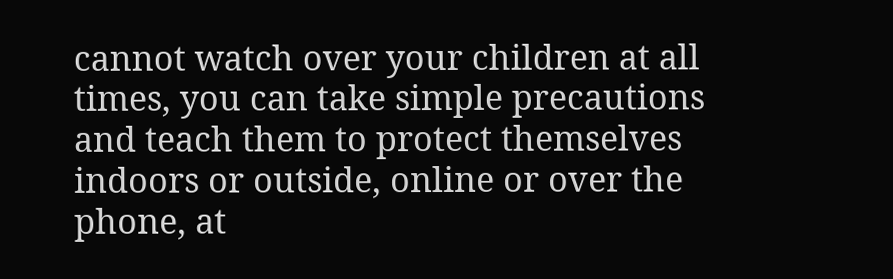cannot watch over your children at all times, you can take simple precautions and teach them to protect themselves indoors or outside, online or over the phone, at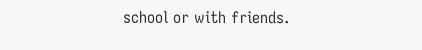school or with friends.